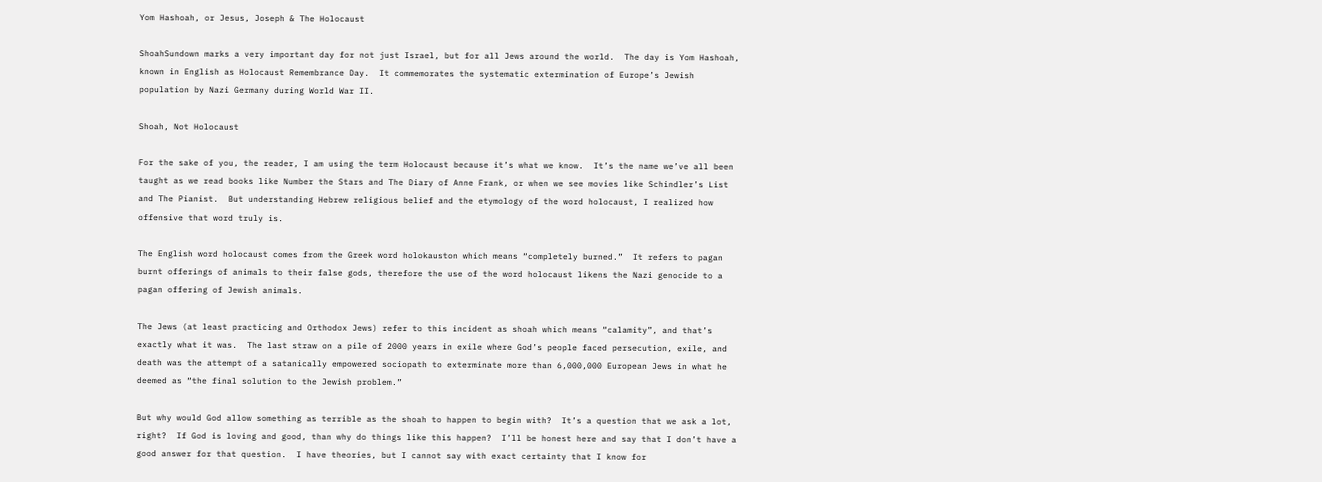Yom Hashoah, or Jesus, Joseph & The Holocaust

ShoahSundown marks a very important day for not just Israel, but for all Jews around the world.  The day is Yom Hashoah, known in English as Holocaust Remembrance Day.  It commemorates the systematic extermination of Europe’s Jewish population by Nazi Germany during World War II.

Shoah, Not Holocaust

For the sake of you, the reader, I am using the term Holocaust because it’s what we know.  It’s the name we’ve all been taught as we read books like Number the Stars and The Diary of Anne Frank, or when we see movies like Schindler’s List and The Pianist.  But understanding Hebrew religious belief and the etymology of the word holocaust, I realized how offensive that word truly is.

The English word holocaust comes from the Greek word holokauston which means “completely burned.”  It refers to pagan burnt offerings of animals to their false gods, therefore the use of the word holocaust likens the Nazi genocide to a pagan offering of Jewish animals.

The Jews (at least practicing and Orthodox Jews) refer to this incident as shoah which means “calamity”, and that’s exactly what it was.  The last straw on a pile of 2000 years in exile where God’s people faced persecution, exile, and death was the attempt of a satanically empowered sociopath to exterminate more than 6,000,000 European Jews in what he deemed as “the final solution to the Jewish problem.”

But why would God allow something as terrible as the shoah to happen to begin with?  It’s a question that we ask a lot, right?  If God is loving and good, than why do things like this happen?  I’ll be honest here and say that I don’t have a good answer for that question.  I have theories, but I cannot say with exact certainty that I know for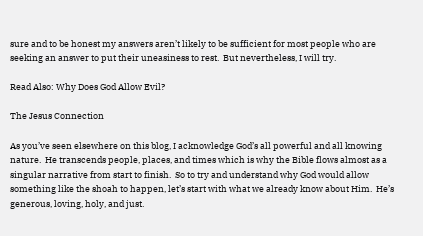sure and to be honest my answers aren’t likely to be sufficient for most people who are seeking an answer to put their uneasiness to rest.  But nevertheless, I will try.

Read Also: Why Does God Allow Evil?

The Jesus Connection

As you’ve seen elsewhere on this blog, I acknowledge God’s all powerful and all knowing nature.  He transcends people, places, and times which is why the Bible flows almost as a singular narrative from start to finish.  So to try and understand why God would allow something like the shoah to happen, let’s start with what we already know about Him.  He’s generous, loving, holy, and just.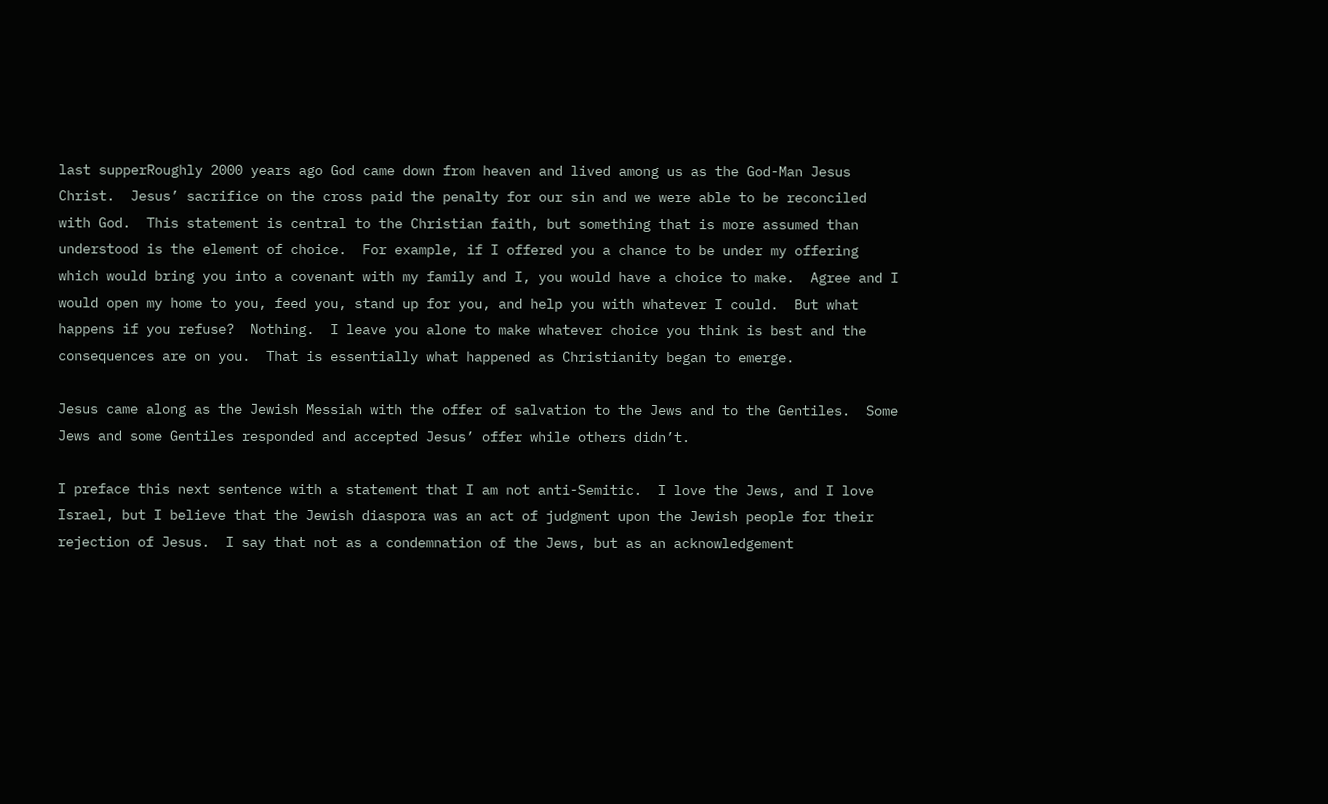last supperRoughly 2000 years ago God came down from heaven and lived among us as the God-Man Jesus Christ.  Jesus’ sacrifice on the cross paid the penalty for our sin and we were able to be reconciled with God.  This statement is central to the Christian faith, but something that is more assumed than understood is the element of choice.  For example, if I offered you a chance to be under my offering which would bring you into a covenant with my family and I, you would have a choice to make.  Agree and I would open my home to you, feed you, stand up for you, and help you with whatever I could.  But what happens if you refuse?  Nothing.  I leave you alone to make whatever choice you think is best and the consequences are on you.  That is essentially what happened as Christianity began to emerge.

Jesus came along as the Jewish Messiah with the offer of salvation to the Jews and to the Gentiles.  Some Jews and some Gentiles responded and accepted Jesus’ offer while others didn’t.

I preface this next sentence with a statement that I am not anti-Semitic.  I love the Jews, and I love Israel, but I believe that the Jewish diaspora was an act of judgment upon the Jewish people for their rejection of Jesus.  I say that not as a condemnation of the Jews, but as an acknowledgement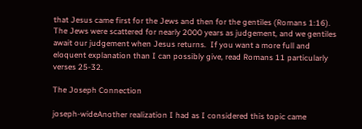that Jesus came first for the Jews and then for the gentiles (Romans 1:16).  The Jews were scattered for nearly 2000 years as judgement, and we gentiles await our judgement when Jesus returns.  If you want a more full and eloquent explanation than I can possibly give, read Romans 11 particularly verses 25-32.

The Joseph Connection

joseph-wideAnother realization I had as I considered this topic came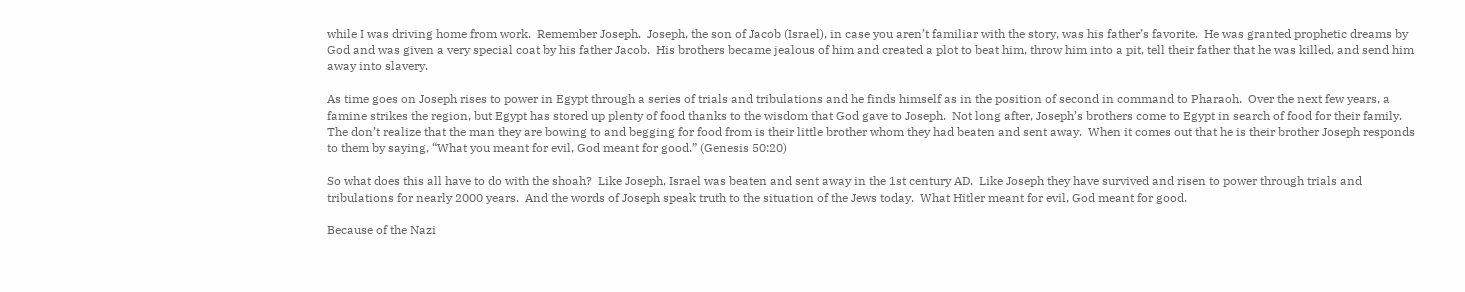while I was driving home from work.  Remember Joseph.  Joseph, the son of Jacob (Israel), in case you aren’t familiar with the story, was his father’s favorite.  He was granted prophetic dreams by God and was given a very special coat by his father Jacob.  His brothers became jealous of him and created a plot to beat him, throw him into a pit, tell their father that he was killed, and send him away into slavery.

As time goes on Joseph rises to power in Egypt through a series of trials and tribulations and he finds himself as in the position of second in command to Pharaoh.  Over the next few years, a famine strikes the region, but Egypt has stored up plenty of food thanks to the wisdom that God gave to Joseph.  Not long after, Joseph’s brothers come to Egypt in search of food for their family.  The don’t realize that the man they are bowing to and begging for food from is their little brother whom they had beaten and sent away.  When it comes out that he is their brother Joseph responds to them by saying, “What you meant for evil, God meant for good.” (Genesis 50:20)

So what does this all have to do with the shoah?  Like Joseph, Israel was beaten and sent away in the 1st century AD.  Like Joseph they have survived and risen to power through trials and tribulations for nearly 2000 years.  And the words of Joseph speak truth to the situation of the Jews today.  What Hitler meant for evil, God meant for good.

Because of the Nazi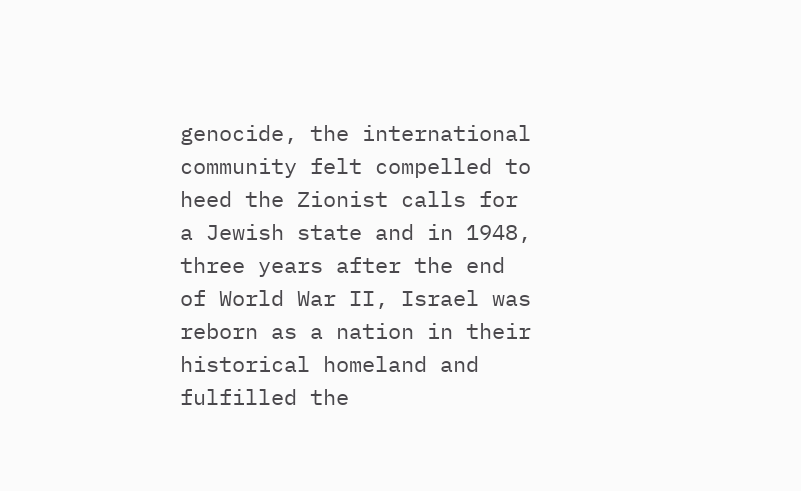genocide, the international community felt compelled to heed the Zionist calls for a Jewish state and in 1948, three years after the end of World War II, Israel was reborn as a nation in their historical homeland and fulfilled the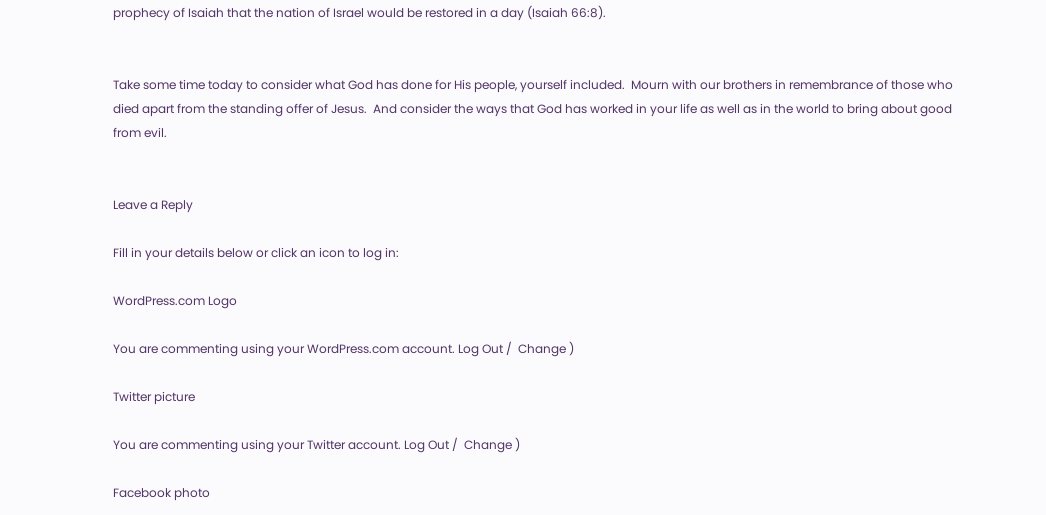prophecy of Isaiah that the nation of Israel would be restored in a day (Isaiah 66:8).


Take some time today to consider what God has done for His people, yourself included.  Mourn with our brothers in remembrance of those who died apart from the standing offer of Jesus.  And consider the ways that God has worked in your life as well as in the world to bring about good from evil.


Leave a Reply

Fill in your details below or click an icon to log in:

WordPress.com Logo

You are commenting using your WordPress.com account. Log Out /  Change )

Twitter picture

You are commenting using your Twitter account. Log Out /  Change )

Facebook photo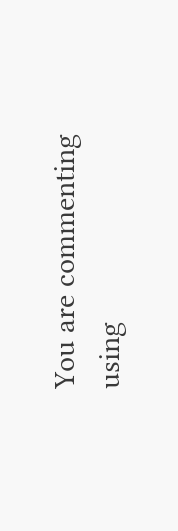You are commenting using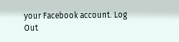your Facebook account. Log Out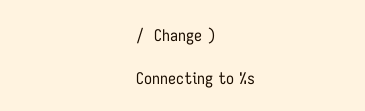/  Change )

Connecting to %s